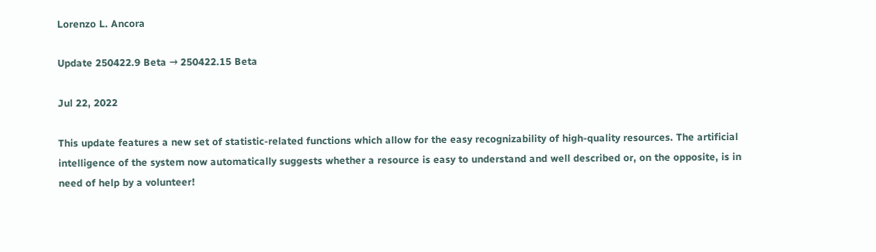Lorenzo L. Ancora

Update 250422.9 Beta → 250422.15 Beta

Jul 22, 2022

This update features a new set of statistic-related functions which allow for the easy recognizability of high-quality resources. The artificial intelligence of the system now automatically suggests whether a resource is easy to understand and well described or, on the opposite, is in need of help by a volunteer!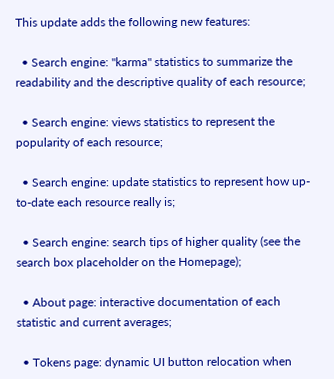This update adds the following new features:

  • Search engine: "karma" statistics to summarize the readability and the descriptive quality of each resource;

  • Search engine: views statistics to represent the popularity of each resource;

  • Search engine: update statistics to represent how up-to-date each resource really is;

  • Search engine: search tips of higher quality (see the search box placeholder on the Homepage);

  • About page: interactive documentation of each statistic and current averages;

  • Tokens page: dynamic UI button relocation when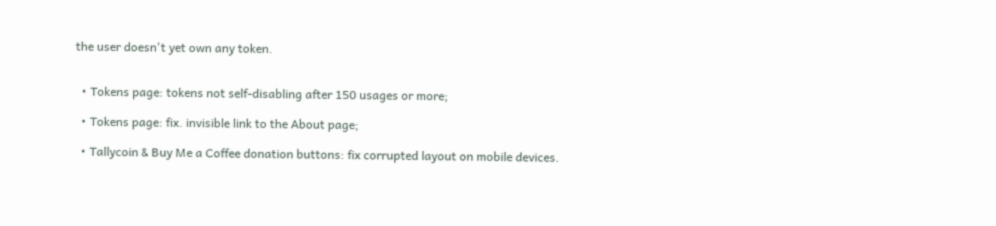the user doesn't yet own any token.


  • Tokens page: tokens not self-disabling after 150 usages or more;

  • Tokens page: fix. invisible link to the About page;

  • Tallycoin & Buy Me a Coffee donation buttons: fix corrupted layout on mobile devices.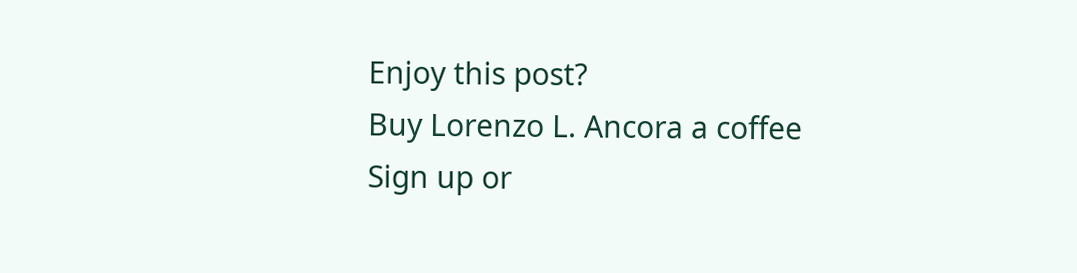Enjoy this post?
Buy Lorenzo L. Ancora a coffee
Sign up or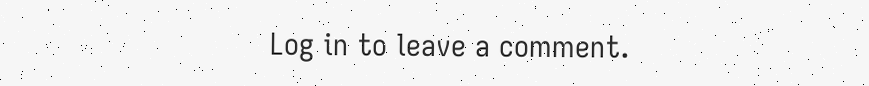Log in to leave a comment.